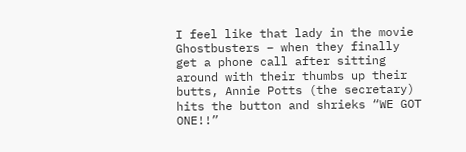I feel like that lady in the movie Ghostbusters – when they finally get a phone call after sitting around with their thumbs up their butts, Annie Potts (the secretary) hits the button and shrieks “WE GOT ONE!!”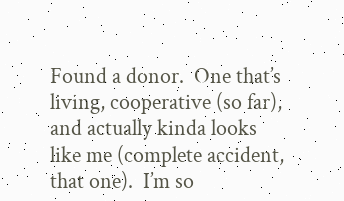Found a donor.  One that’s living, cooperative (so far), and actually kinda looks like me (complete accident, that one).  I’m so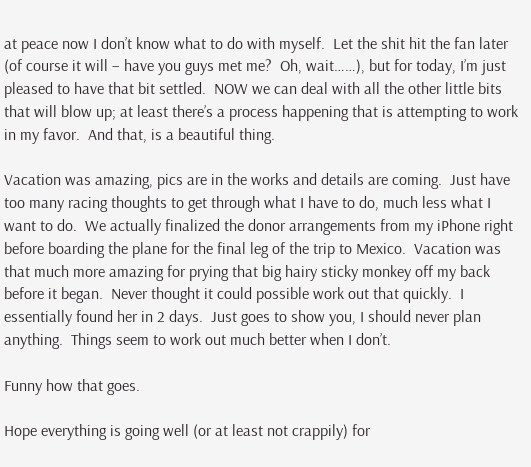at peace now I don’t know what to do with myself.  Let the shit hit the fan later (of course it will – have you guys met me?  Oh, wait……), but for today, I’m just pleased to have that bit settled.  NOW we can deal with all the other little bits that will blow up; at least there’s a process happening that is attempting to work in my favor.  And that, is a beautiful thing.

Vacation was amazing, pics are in the works and details are coming.  Just have too many racing thoughts to get through what I have to do, much less what I want to do.  We actually finalized the donor arrangements from my iPhone right before boarding the plane for the final leg of the trip to Mexico.  Vacation was that much more amazing for prying that big hairy sticky monkey off my back before it began.  Never thought it could possible work out that quickly.  I essentially found her in 2 days.  Just goes to show you, I should never plan anything.  Things seem to work out much better when I don’t.

Funny how that goes.

Hope everything is going well (or at least not crappily) for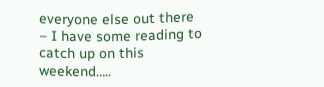everyone else out there – I have some reading to catch up on this weekend…..